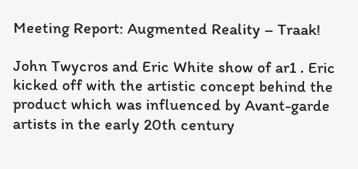Meeting Report: Augmented Reality – Traak!

John Twycros and Eric White show of ar1 . Eric kicked off with the artistic concept behind the product which was influenced by Avant-garde artists in the early 20th century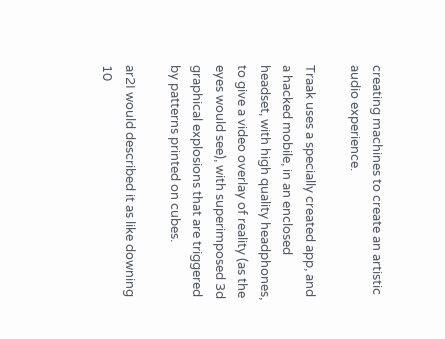creating machines to create an artistic audio experience.

Traak uses a specially created app, and a hacked mobile, in an enclosed headset, with high quality headphones, to give a video overlay of reality (as the eyes would see), with superimposed 3d graphical explosions that are triggered by patterns printed on cubes.

ar2I would described it as like downing 10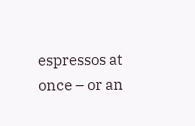espressos at once – or an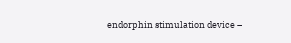endorphin stimulation device –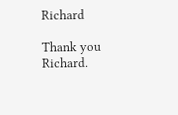Richard

Thank you Richard.